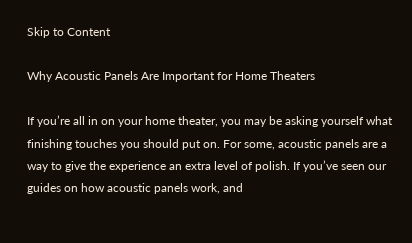Skip to Content

Why Acoustic Panels Are Important for Home Theaters

If you’re all in on your home theater, you may be asking yourself what finishing touches you should put on. For some, acoustic panels are a way to give the experience an extra level of polish. If you’ve seen our guides on how acoustic panels work, and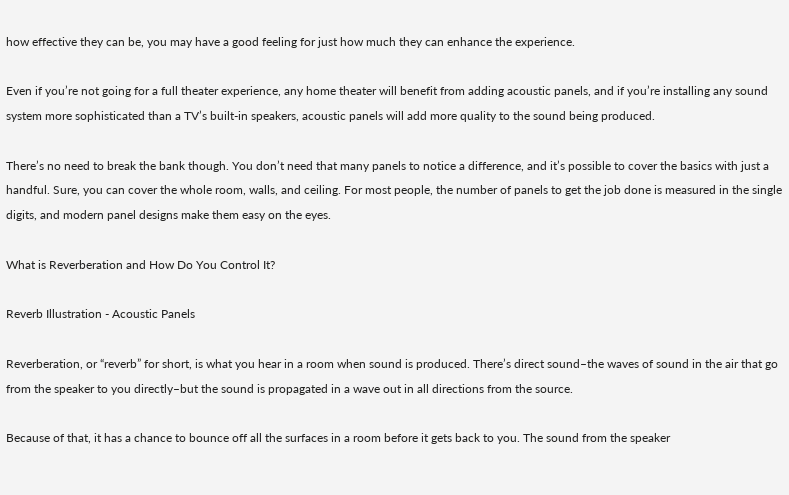how effective they can be, you may have a good feeling for just how much they can enhance the experience.

Even if you’re not going for a full theater experience, any home theater will benefit from adding acoustic panels, and if you’re installing any sound system more sophisticated than a TV’s built-in speakers, acoustic panels will add more quality to the sound being produced.

There’s no need to break the bank though. You don’t need that many panels to notice a difference, and it’s possible to cover the basics with just a handful. Sure, you can cover the whole room, walls, and ceiling. For most people, the number of panels to get the job done is measured in the single digits, and modern panel designs make them easy on the eyes.

What is Reverberation and How Do You Control It?

Reverb Illustration - Acoustic Panels

Reverberation, or “reverb” for short, is what you hear in a room when sound is produced. There’s direct sound–the waves of sound in the air that go from the speaker to you directly–but the sound is propagated in a wave out in all directions from the source.

Because of that, it has a chance to bounce off all the surfaces in a room before it gets back to you. The sound from the speaker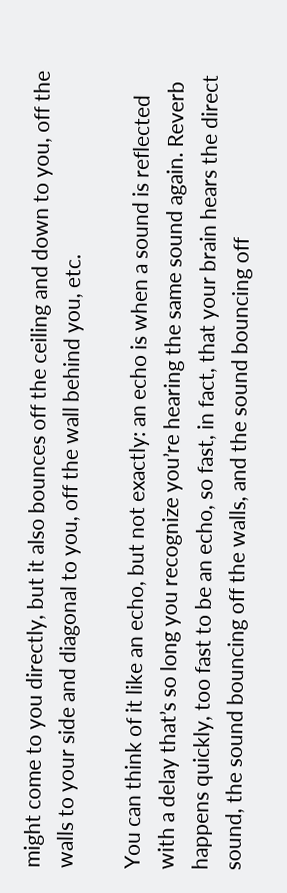might come to you directly, but it also bounces off the ceiling and down to you, off the walls to your side and diagonal to you, off the wall behind you, etc.

You can think of it like an echo, but not exactly: an echo is when a sound is reflected with a delay that’s so long you recognize you’re hearing the same sound again. Reverb happens quickly, too fast to be an echo, so fast, in fact, that your brain hears the direct sound, the sound bouncing off the walls, and the sound bouncing off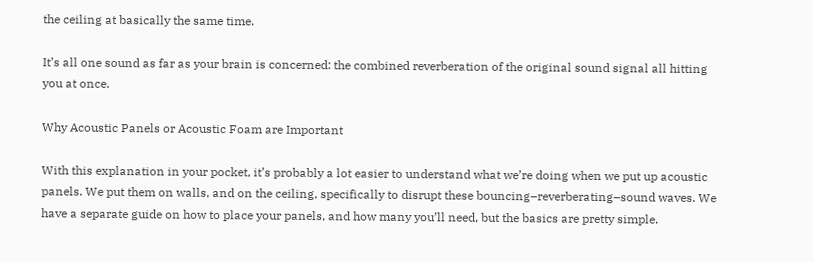the ceiling at basically the same time.

It’s all one sound as far as your brain is concerned: the combined reverberation of the original sound signal all hitting you at once.

Why Acoustic Panels or Acoustic Foam are Important

With this explanation in your pocket, it’s probably a lot easier to understand what we’re doing when we put up acoustic panels. We put them on walls, and on the ceiling, specifically to disrupt these bouncing–reverberating–sound waves. We have a separate guide on how to place your panels, and how many you’ll need, but the basics are pretty simple.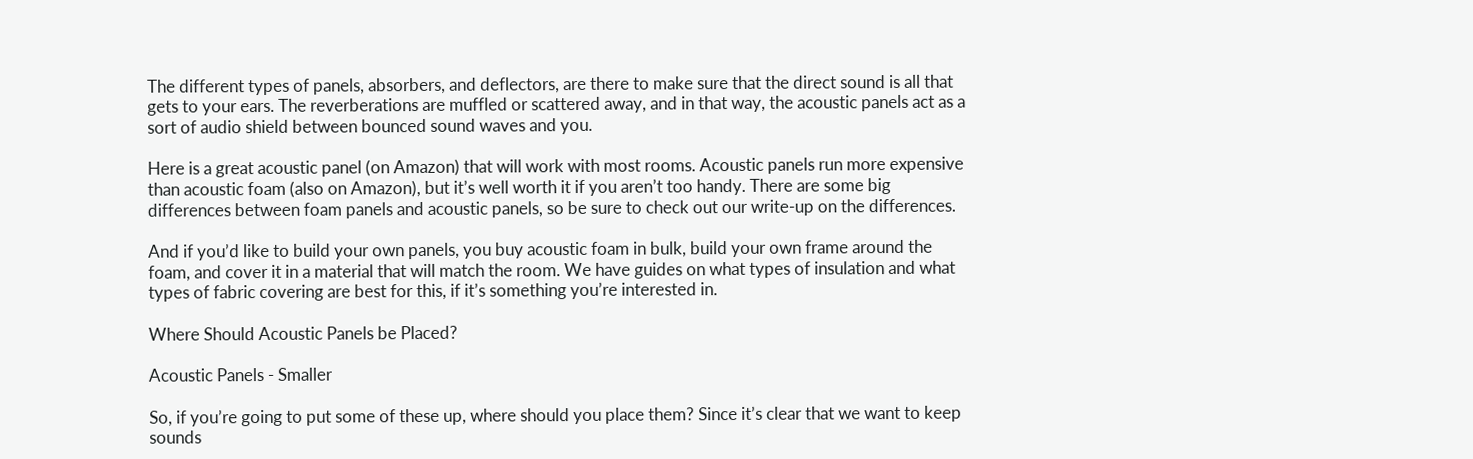The different types of panels, absorbers, and deflectors, are there to make sure that the direct sound is all that gets to your ears. The reverberations are muffled or scattered away, and in that way, the acoustic panels act as a sort of audio shield between bounced sound waves and you.

Here is a great acoustic panel (on Amazon) that will work with most rooms. Acoustic panels run more expensive than acoustic foam (also on Amazon), but it’s well worth it if you aren’t too handy. There are some big differences between foam panels and acoustic panels, so be sure to check out our write-up on the differences.

And if you’d like to build your own panels, you buy acoustic foam in bulk, build your own frame around the foam, and cover it in a material that will match the room. We have guides on what types of insulation and what types of fabric covering are best for this, if it’s something you’re interested in.

Where Should Acoustic Panels be Placed?

Acoustic Panels - Smaller

So, if you’re going to put some of these up, where should you place them? Since it’s clear that we want to keep sounds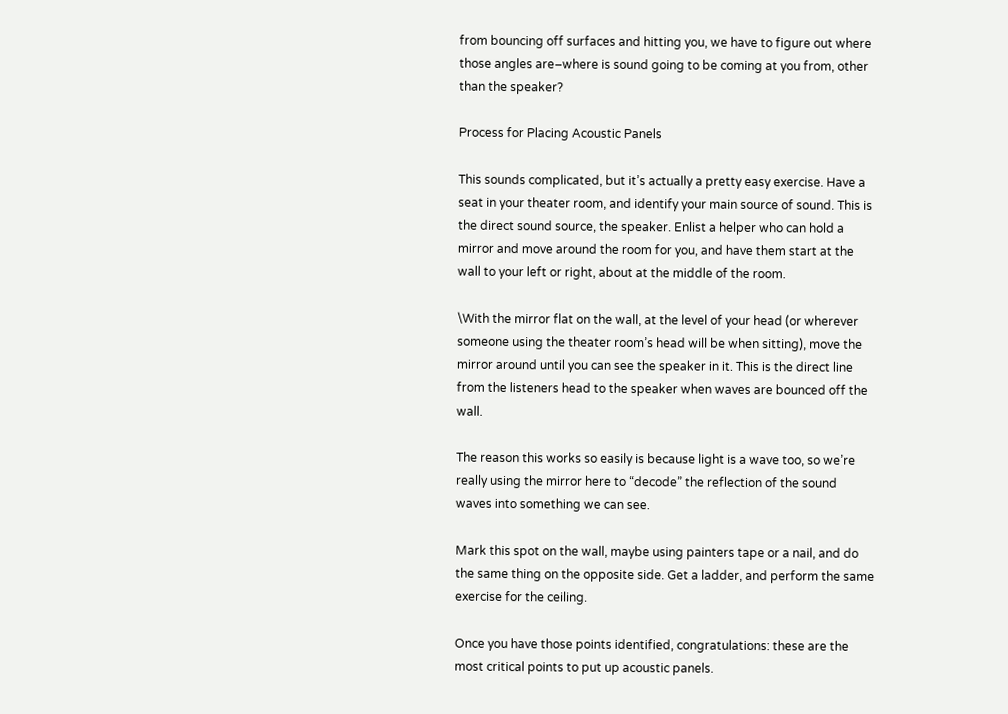from bouncing off surfaces and hitting you, we have to figure out where those angles are–where is sound going to be coming at you from, other than the speaker?

Process for Placing Acoustic Panels

This sounds complicated, but it’s actually a pretty easy exercise. Have a seat in your theater room, and identify your main source of sound. This is the direct sound source, the speaker. Enlist a helper who can hold a mirror and move around the room for you, and have them start at the wall to your left or right, about at the middle of the room.

\With the mirror flat on the wall, at the level of your head (or wherever someone using the theater room’s head will be when sitting), move the mirror around until you can see the speaker in it. This is the direct line from the listeners head to the speaker when waves are bounced off the wall.

The reason this works so easily is because light is a wave too, so we’re really using the mirror here to “decode” the reflection of the sound waves into something we can see.

Mark this spot on the wall, maybe using painters tape or a nail, and do the same thing on the opposite side. Get a ladder, and perform the same exercise for the ceiling.

Once you have those points identified, congratulations: these are the most critical points to put up acoustic panels.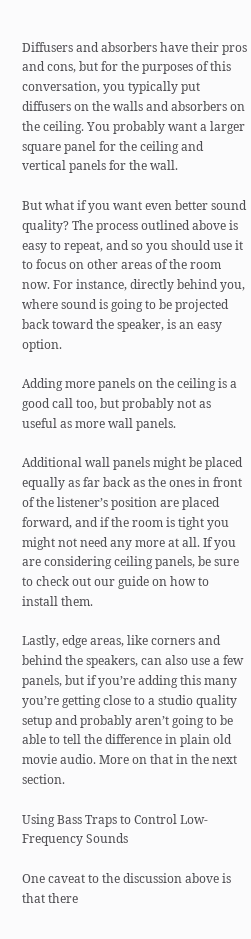Diffusers and absorbers have their pros and cons, but for the purposes of this conversation, you typically put diffusers on the walls and absorbers on the ceiling. You probably want a larger square panel for the ceiling and vertical panels for the wall.

But what if you want even better sound quality? The process outlined above is easy to repeat, and so you should use it to focus on other areas of the room now. For instance, directly behind you, where sound is going to be projected back toward the speaker, is an easy option.

Adding more panels on the ceiling is a good call too, but probably not as useful as more wall panels.

Additional wall panels might be placed equally as far back as the ones in front of the listener’s position are placed forward, and if the room is tight you might not need any more at all. If you are considering ceiling panels, be sure to check out our guide on how to install them.

Lastly, edge areas, like corners and behind the speakers, can also use a few panels, but if you’re adding this many you’re getting close to a studio quality setup and probably aren’t going to be able to tell the difference in plain old movie audio. More on that in the next section.

Using Bass Traps to Control Low-Frequency Sounds

One caveat to the discussion above is that there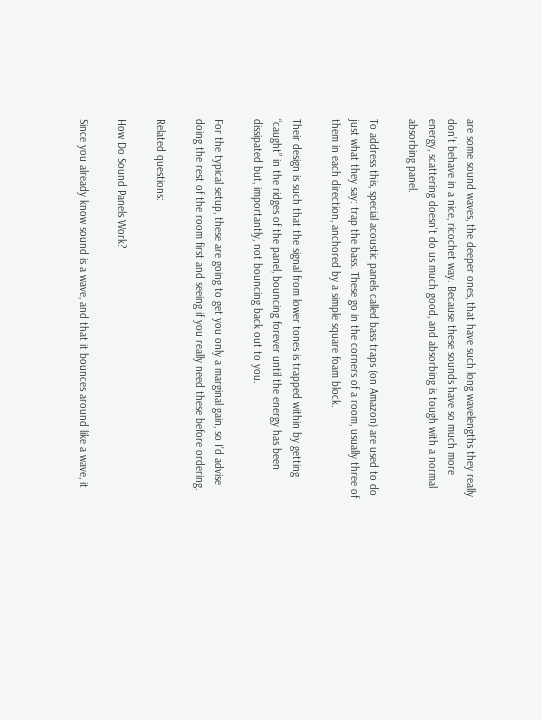are some sound waves, the deeper ones, that have such long wavelengths they really don’t behave in a nice, ricochet way. Because these sounds have so much more energy, scattering doesn’t do us much good, and absorbing is tough with a normal absorbing panel.

To address this, special acoustic panels called bass traps (on Amazon) are used to do just what they say: trap the bass. These go in the corners of a room, usually three of them in each direction, anchored by a simple square foam block.

Their design is such that the signal from lower tones is trapped within by getting “caught” in the ridges of the panel, bouncing forever until the energy has been dissipated but, importantly, not bouncing back out to you.

For the typical setup, these are going to get you only a marginal gain, so I’d advise doing the rest of the room first and seeing if you really need these before ordering.

Related questions:

How Do Sound Panels Work?

Since you already know sound is a wave, and that it bounces around like a wave, it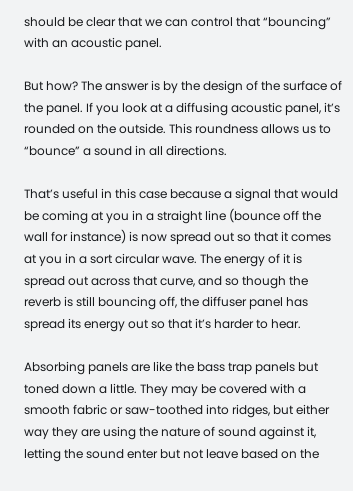should be clear that we can control that “bouncing” with an acoustic panel.

But how? The answer is by the design of the surface of the panel. If you look at a diffusing acoustic panel, it’s rounded on the outside. This roundness allows us to “bounce” a sound in all directions.

That’s useful in this case because a signal that would be coming at you in a straight line (bounce off the wall for instance) is now spread out so that it comes at you in a sort circular wave. The energy of it is spread out across that curve, and so though the reverb is still bouncing off, the diffuser panel has spread its energy out so that it’s harder to hear.

Absorbing panels are like the bass trap panels but toned down a little. They may be covered with a smooth fabric or saw-toothed into ridges, but either way they are using the nature of sound against it, letting the sound enter but not leave based on the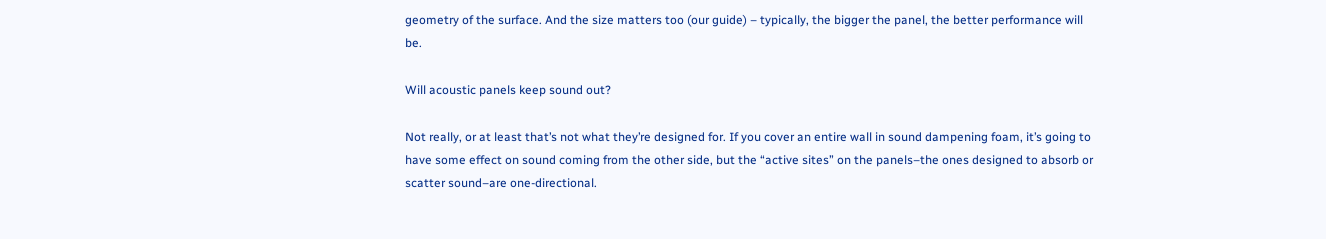geometry of the surface. And the size matters too (our guide) – typically, the bigger the panel, the better performance will be.

Will acoustic panels keep sound out?

Not really, or at least that’s not what they’re designed for. If you cover an entire wall in sound dampening foam, it’s going to have some effect on sound coming from the other side, but the “active sites” on the panels–the ones designed to absorb or scatter sound–are one-directional.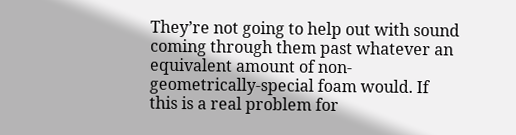They’re not going to help out with sound coming through them past whatever an equivalent amount of non-geometrically-special foam would. If this is a real problem for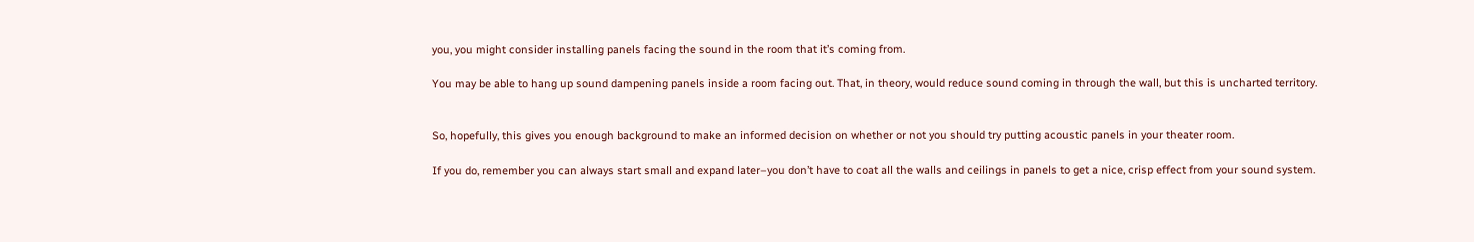you, you might consider installing panels facing the sound in the room that it’s coming from.

You may be able to hang up sound dampening panels inside a room facing out. That, in theory, would reduce sound coming in through the wall, but this is uncharted territory.


So, hopefully, this gives you enough background to make an informed decision on whether or not you should try putting acoustic panels in your theater room.

If you do, remember you can always start small and expand later–you don’t have to coat all the walls and ceilings in panels to get a nice, crisp effect from your sound system.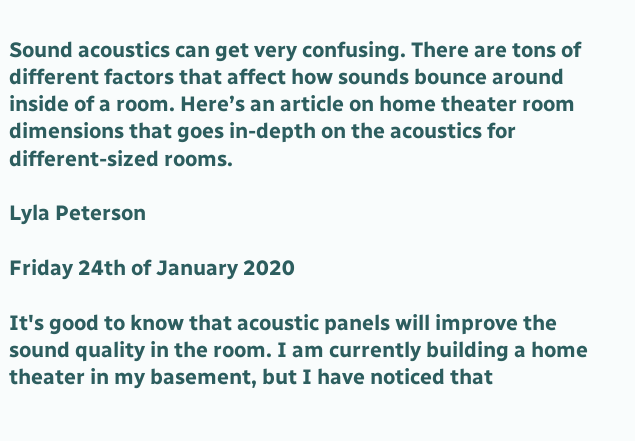Sound acoustics can get very confusing. There are tons of different factors that affect how sounds bounce around inside of a room. Here’s an article on home theater room dimensions that goes in-depth on the acoustics for different-sized rooms.

Lyla Peterson

Friday 24th of January 2020

It's good to know that acoustic panels will improve the sound quality in the room. I am currently building a home theater in my basement, but I have noticed that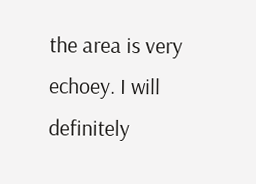the area is very echoey. I will definitely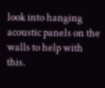look into hanging acoustic panels on the walls to help with this.